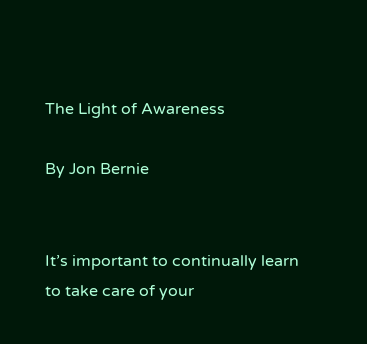The Light of Awareness

By Jon Bernie


It’s important to continually learn to take care of your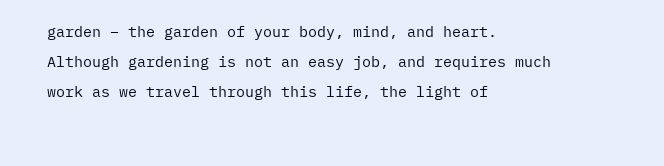garden – the garden of your body, mind, and heart. Although gardening is not an easy job, and requires much work as we travel through this life, the light of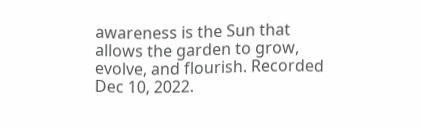awareness is the Sun that allows the garden to grow, evolve, and flourish. Recorded Dec 10, 2022.